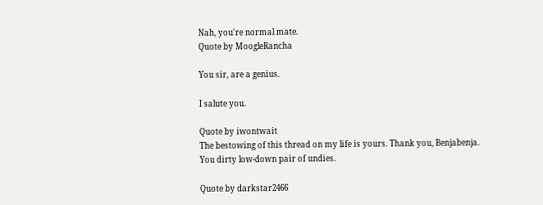Nah, you're normal mate.
Quote by MoogleRancha

You sir, are a genius.

I salute you.

Quote by iwontwait
The bestowing of this thread on my life is yours. Thank you, Benjabenja.
You dirty low-down pair of undies.

Quote by darkstar2466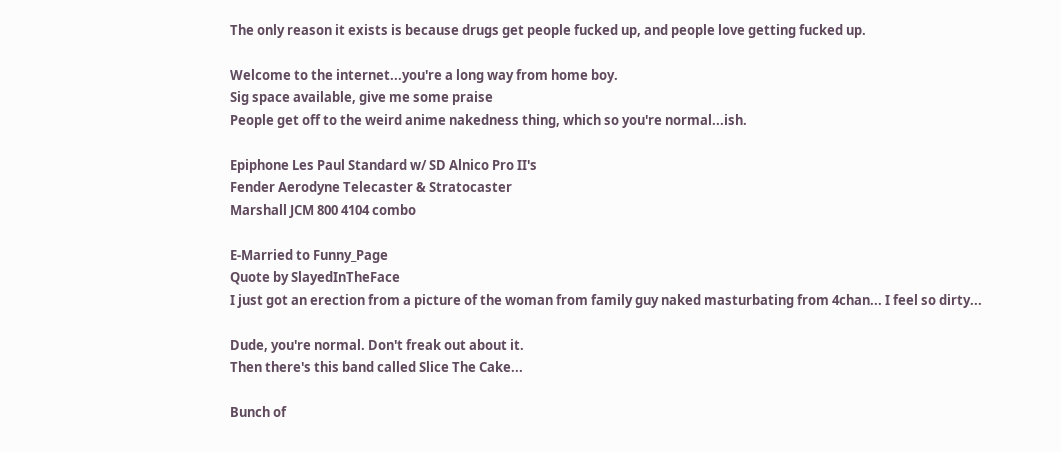The only reason it exists is because drugs get people fucked up, and people love getting fucked up.

Welcome to the internet...you're a long way from home boy.
Sig space available, give me some praise
People get off to the weird anime nakedness thing, which so you're normal...ish.

Epiphone Les Paul Standard w/ SD Alnico Pro II's
Fender Aerodyne Telecaster & Stratocaster
Marshall JCM 800 4104 combo

E-Married to Funny_Page
Quote by SlayedInTheFace
I just got an erection from a picture of the woman from family guy naked masturbating from 4chan... I feel so dirty...

Dude, you're normal. Don't freak out about it.
Then there's this band called Slice The Cake...

Bunch of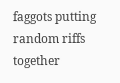faggots putting random riffs together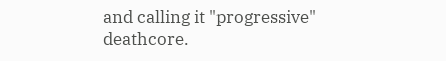and calling it "progressive" deathcore.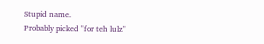Stupid name.
Probably picked "for teh lulz"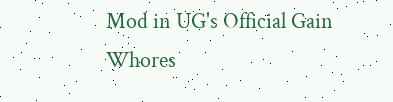Mod in UG's Official Gain Whores